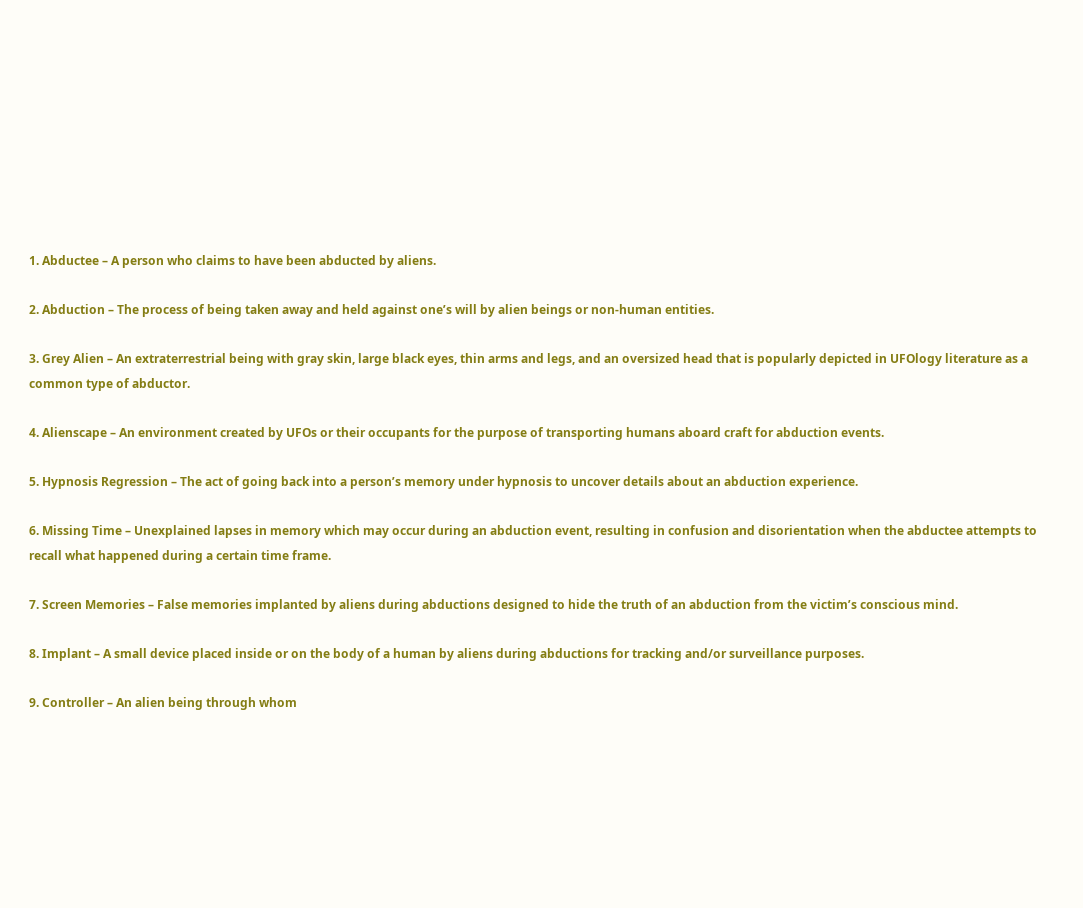1. Abductee – A person who claims to have been abducted by aliens.

2. Abduction – The process of being taken away and held against one’s will by alien beings or non-human entities.

3. Grey Alien – An extraterrestrial being with gray skin, large black eyes, thin arms and legs, and an oversized head that is popularly depicted in UFOlogy literature as a common type of abductor.

4. Alienscape – An environment created by UFOs or their occupants for the purpose of transporting humans aboard craft for abduction events.

5. Hypnosis Regression – The act of going back into a person’s memory under hypnosis to uncover details about an abduction experience.

6. Missing Time – Unexplained lapses in memory which may occur during an abduction event, resulting in confusion and disorientation when the abductee attempts to recall what happened during a certain time frame.

7. Screen Memories – False memories implanted by aliens during abductions designed to hide the truth of an abduction from the victim’s conscious mind.

8. Implant – A small device placed inside or on the body of a human by aliens during abductions for tracking and/or surveillance purposes.

9. Controller – An alien being through whom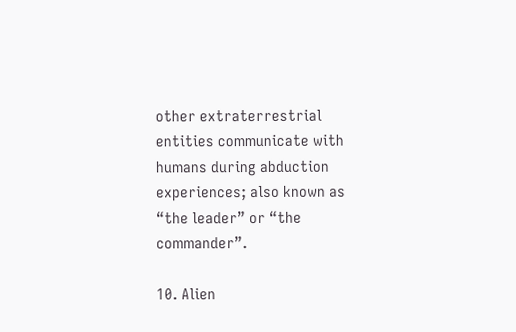other extraterrestrial entities communicate with humans during abduction experiences; also known as “the leader” or “the commander”.

10. Alien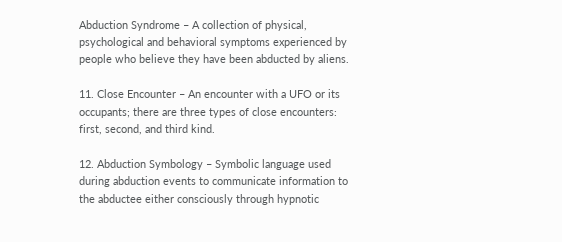Abduction Syndrome – A collection of physical, psychological and behavioral symptoms experienced by people who believe they have been abducted by aliens.

11. Close Encounter – An encounter with a UFO or its occupants; there are three types of close encounters: first, second, and third kind.

12. Abduction Symbology – Symbolic language used during abduction events to communicate information to the abductee either consciously through hypnotic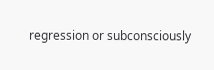regression or subconsciously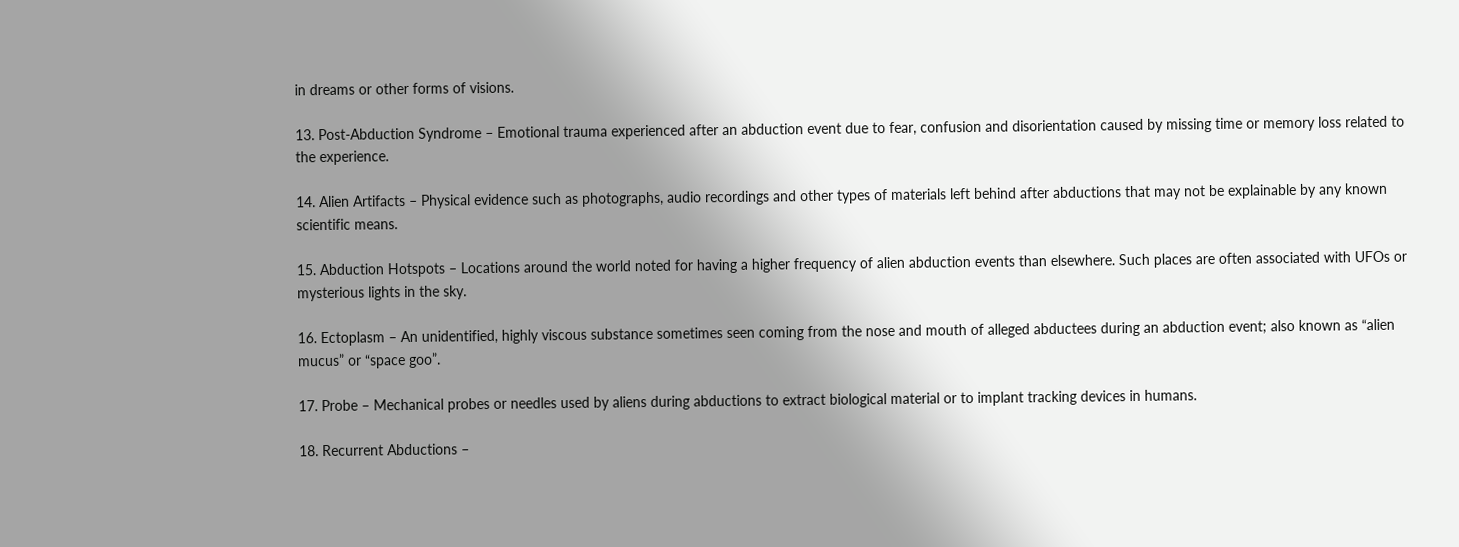in dreams or other forms of visions.

13. Post-Abduction Syndrome – Emotional trauma experienced after an abduction event due to fear, confusion and disorientation caused by missing time or memory loss related to the experience.

14. Alien Artifacts – Physical evidence such as photographs, audio recordings and other types of materials left behind after abductions that may not be explainable by any known scientific means.

15. Abduction Hotspots – Locations around the world noted for having a higher frequency of alien abduction events than elsewhere. Such places are often associated with UFOs or mysterious lights in the sky.

16. Ectoplasm – An unidentified, highly viscous substance sometimes seen coming from the nose and mouth of alleged abductees during an abduction event; also known as “alien mucus” or “space goo”.

17. Probe – Mechanical probes or needles used by aliens during abductions to extract biological material or to implant tracking devices in humans.

18. Recurrent Abductions –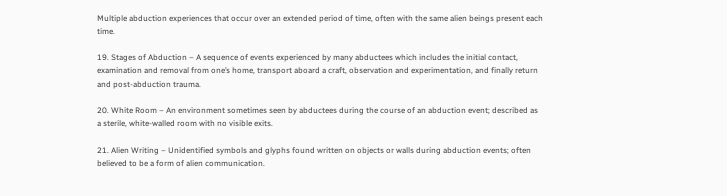Multiple abduction experiences that occur over an extended period of time, often with the same alien beings present each time.

19. Stages of Abduction – A sequence of events experienced by many abductees which includes the initial contact, examination and removal from one’s home, transport aboard a craft, observation and experimentation, and finally return and post-abduction trauma.

20. White Room – An environment sometimes seen by abductees during the course of an abduction event; described as a sterile, white-walled room with no visible exits.

21. Alien Writing – Unidentified symbols and glyphs found written on objects or walls during abduction events; often believed to be a form of alien communication.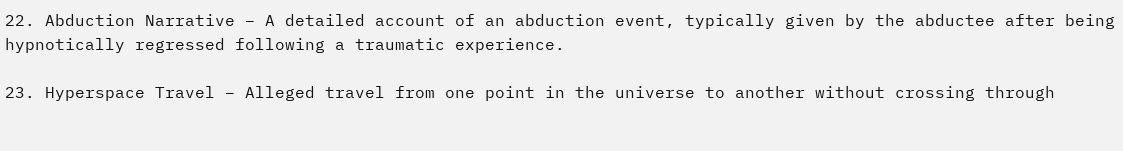22. Abduction Narrative – A detailed account of an abduction event, typically given by the abductee after being hypnotically regressed following a traumatic experience.

23. Hyperspace Travel – Alleged travel from one point in the universe to another without crossing through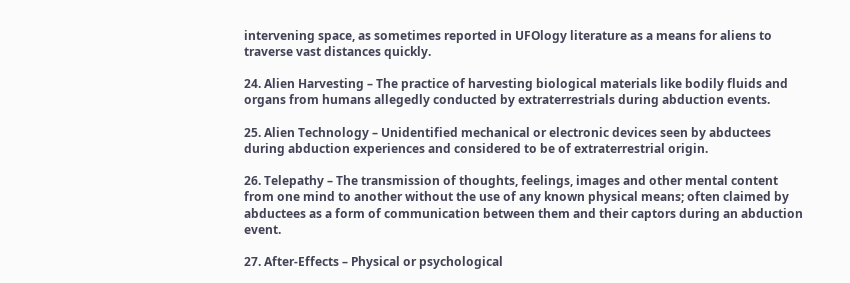intervening space, as sometimes reported in UFOlogy literature as a means for aliens to traverse vast distances quickly.

24. Alien Harvesting – The practice of harvesting biological materials like bodily fluids and organs from humans allegedly conducted by extraterrestrials during abduction events.

25. Alien Technology – Unidentified mechanical or electronic devices seen by abductees during abduction experiences and considered to be of extraterrestrial origin.

26. Telepathy – The transmission of thoughts, feelings, images and other mental content from one mind to another without the use of any known physical means; often claimed by abductees as a form of communication between them and their captors during an abduction event.

27. After-Effects – Physical or psychological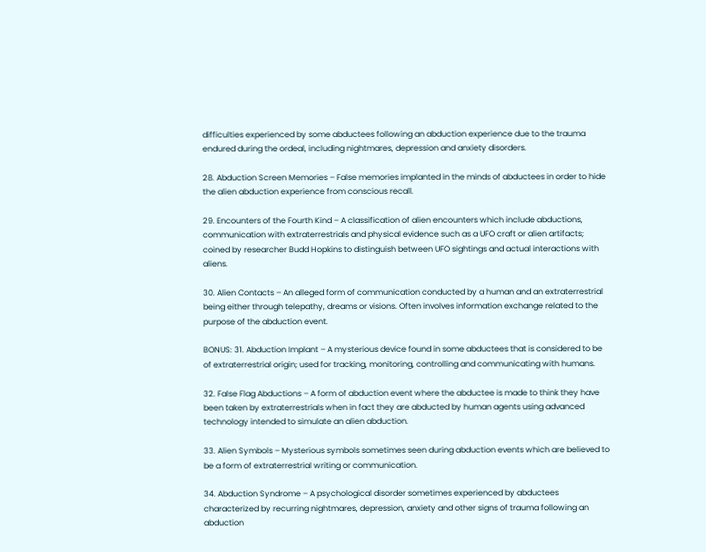difficulties experienced by some abductees following an abduction experience due to the trauma endured during the ordeal, including nightmares, depression and anxiety disorders.

28. Abduction Screen Memories – False memories implanted in the minds of abductees in order to hide the alien abduction experience from conscious recall.

29. Encounters of the Fourth Kind – A classification of alien encounters which include abductions, communication with extraterrestrials and physical evidence such as a UFO craft or alien artifacts; coined by researcher Budd Hopkins to distinguish between UFO sightings and actual interactions with aliens.

30. Alien Contacts – An alleged form of communication conducted by a human and an extraterrestrial being either through telepathy, dreams or visions. Often involves information exchange related to the purpose of the abduction event.

BONUS: 31. Abduction Implant – A mysterious device found in some abductees that is considered to be of extraterrestrial origin; used for tracking, monitoring, controlling and communicating with humans.

32. False Flag Abductions – A form of abduction event where the abductee is made to think they have been taken by extraterrestrials when in fact they are abducted by human agents using advanced technology intended to simulate an alien abduction.

33. Alien Symbols – Mysterious symbols sometimes seen during abduction events which are believed to be a form of extraterrestrial writing or communication.

34. Abduction Syndrome – A psychological disorder sometimes experienced by abductees characterized by recurring nightmares, depression, anxiety and other signs of trauma following an abduction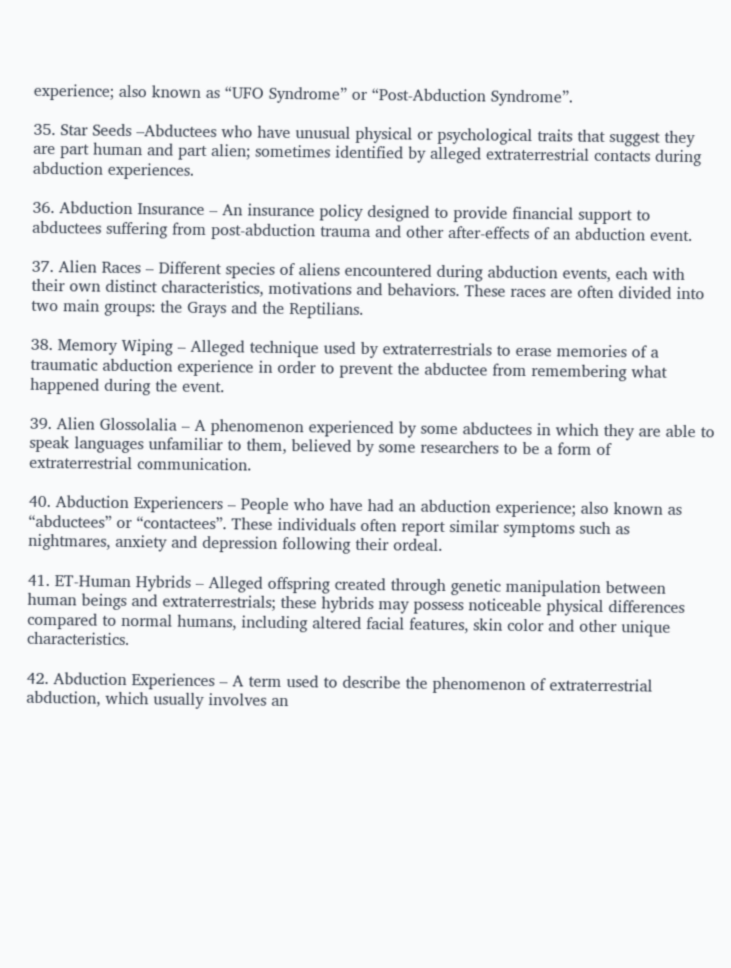experience; also known as “UFO Syndrome” or “Post-Abduction Syndrome”.

35. Star Seeds –Abductees who have unusual physical or psychological traits that suggest they are part human and part alien; sometimes identified by alleged extraterrestrial contacts during abduction experiences.

36. Abduction Insurance – An insurance policy designed to provide financial support to abductees suffering from post-abduction trauma and other after-effects of an abduction event.

37. Alien Races – Different species of aliens encountered during abduction events, each with their own distinct characteristics, motivations and behaviors. These races are often divided into two main groups: the Grays and the Reptilians.

38. Memory Wiping – Alleged technique used by extraterrestrials to erase memories of a traumatic abduction experience in order to prevent the abductee from remembering what happened during the event.

39. Alien Glossolalia – A phenomenon experienced by some abductees in which they are able to speak languages unfamiliar to them, believed by some researchers to be a form of extraterrestrial communication.

40. Abduction Experiencers – People who have had an abduction experience; also known as “abductees” or “contactees”. These individuals often report similar symptoms such as nightmares, anxiety and depression following their ordeal.

41. ET-Human Hybrids – Alleged offspring created through genetic manipulation between human beings and extraterrestrials; these hybrids may possess noticeable physical differences compared to normal humans, including altered facial features, skin color and other unique characteristics.

42. Abduction Experiences – A term used to describe the phenomenon of extraterrestrial abduction, which usually involves an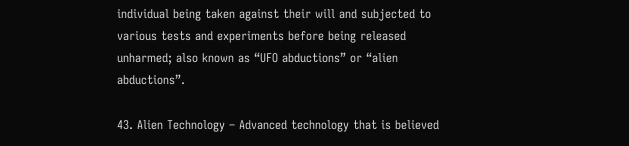individual being taken against their will and subjected to various tests and experiments before being released unharmed; also known as “UFO abductions” or “alien abductions”.

43. Alien Technology – Advanced technology that is believed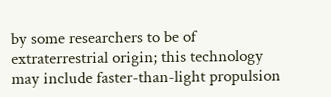by some researchers to be of extraterrestrial origin; this technology may include faster-than-light propulsion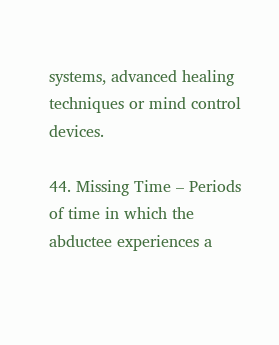systems, advanced healing techniques or mind control devices.

44. Missing Time – Periods of time in which the abductee experiences a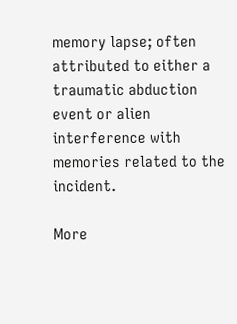memory lapse; often attributed to either a traumatic abduction event or alien interference with memories related to the incident.

More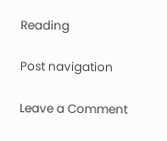Reading

Post navigation

Leave a Comment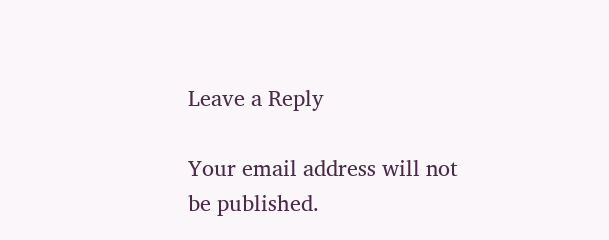Leave a Reply

Your email address will not be published.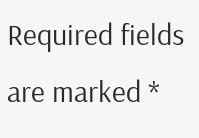Required fields are marked *